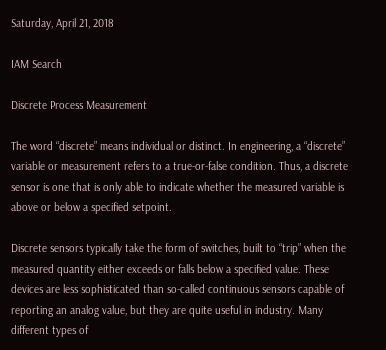Saturday, April 21, 2018

IAM Search

Discrete Process Measurement

The word “discrete” means individual or distinct. In engineering, a “discrete” variable or measurement refers to a true-or-false condition. Thus, a discrete sensor is one that is only able to indicate whether the measured variable is above or below a specified setpoint.

Discrete sensors typically take the form of switches, built to “trip” when the measured quantity either exceeds or falls below a specified value. These devices are less sophisticated than so-called continuous sensors capable of reporting an analog value, but they are quite useful in industry. Many different types of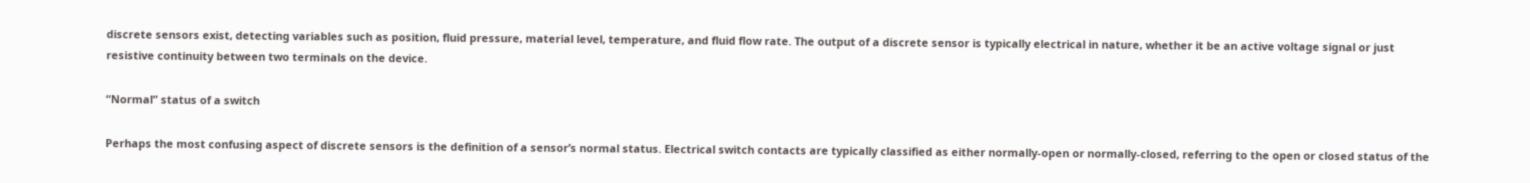discrete sensors exist, detecting variables such as position, fluid pressure, material level, temperature, and fluid flow rate. The output of a discrete sensor is typically electrical in nature, whether it be an active voltage signal or just resistive continuity between two terminals on the device.

“Normal” status of a switch

Perhaps the most confusing aspect of discrete sensors is the definition of a sensor’s normal status. Electrical switch contacts are typically classified as either normally-open or normally-closed, referring to the open or closed status of the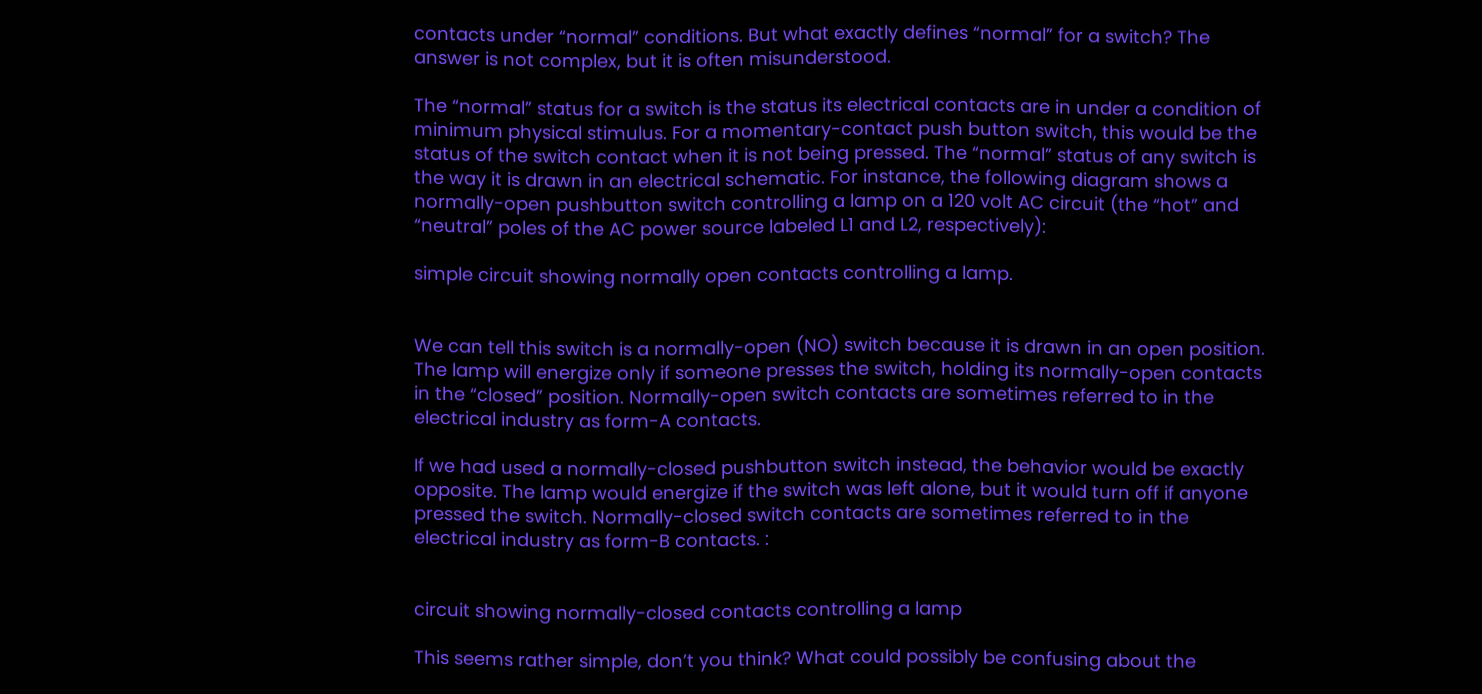contacts under “normal” conditions. But what exactly defines “normal” for a switch? The answer is not complex, but it is often misunderstood.

The “normal” status for a switch is the status its electrical contacts are in under a condition of minimum physical stimulus. For a momentary-contact push button switch, this would be the status of the switch contact when it is not being pressed. The “normal” status of any switch is the way it is drawn in an electrical schematic. For instance, the following diagram shows a normally-open pushbutton switch controlling a lamp on a 120 volt AC circuit (the “hot” and “neutral” poles of the AC power source labeled L1 and L2, respectively):

simple circuit showing normally open contacts controlling a lamp.


We can tell this switch is a normally-open (NO) switch because it is drawn in an open position. The lamp will energize only if someone presses the switch, holding its normally-open contacts in the “closed” position. Normally-open switch contacts are sometimes referred to in the electrical industry as form-A contacts.

If we had used a normally-closed pushbutton switch instead, the behavior would be exactly opposite. The lamp would energize if the switch was left alone, but it would turn off if anyone pressed the switch. Normally-closed switch contacts are sometimes referred to in the electrical industry as form-B contacts. :


circuit showing normally-closed contacts controlling a lamp

This seems rather simple, don’t you think? What could possibly be confusing about the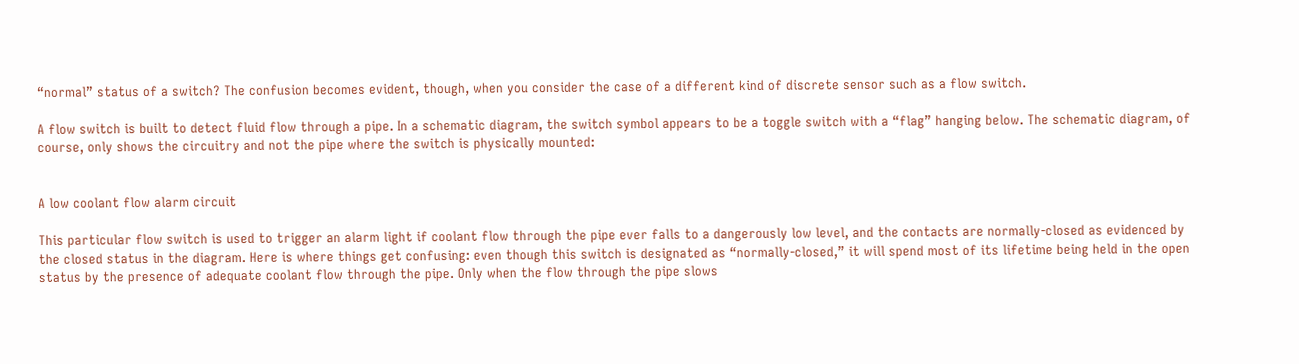“normal” status of a switch? The confusion becomes evident, though, when you consider the case of a different kind of discrete sensor such as a flow switch.

A flow switch is built to detect fluid flow through a pipe. In a schematic diagram, the switch symbol appears to be a toggle switch with a “flag” hanging below. The schematic diagram, of course, only shows the circuitry and not the pipe where the switch is physically mounted:


A low coolant flow alarm circuit

This particular flow switch is used to trigger an alarm light if coolant flow through the pipe ever falls to a dangerously low level, and the contacts are normally-closed as evidenced by the closed status in the diagram. Here is where things get confusing: even though this switch is designated as “normally-closed,” it will spend most of its lifetime being held in the open status by the presence of adequate coolant flow through the pipe. Only when the flow through the pipe slows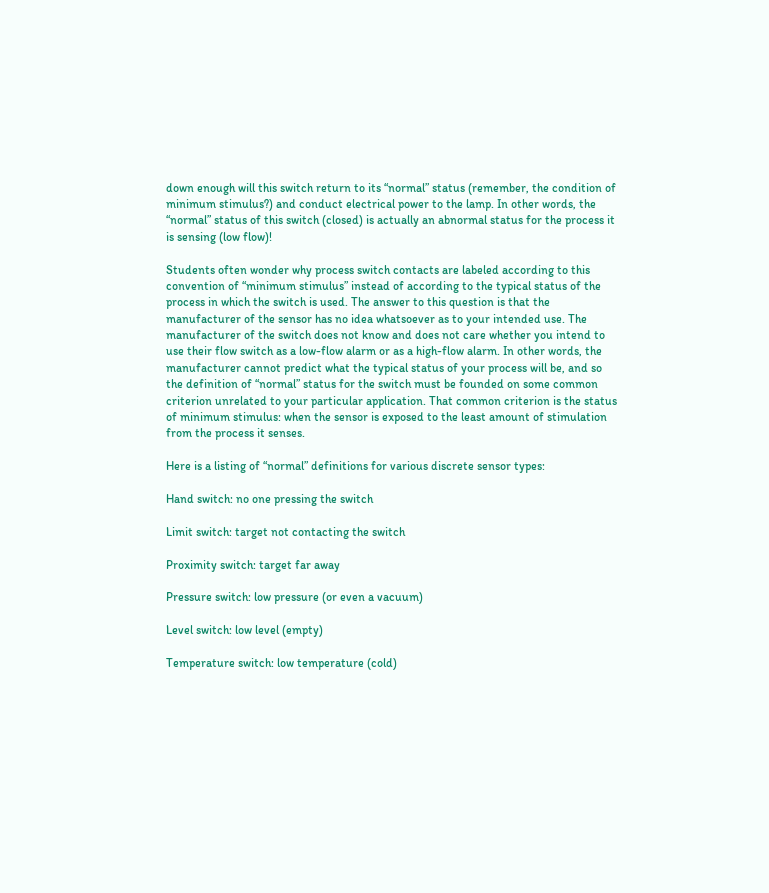down enough will this switch return to its “normal” status (remember, the condition of minimum stimulus?) and conduct electrical power to the lamp. In other words, the “normal” status of this switch (closed) is actually an abnormal status for the process it is sensing (low flow)!

Students often wonder why process switch contacts are labeled according to this convention of “minimum stimulus” instead of according to the typical status of the process in which the switch is used. The answer to this question is that the manufacturer of the sensor has no idea whatsoever as to your intended use. The manufacturer of the switch does not know and does not care whether you intend to use their flow switch as a low-flow alarm or as a high-flow alarm. In other words, the manufacturer cannot predict what the typical status of your process will be, and so the definition of “normal” status for the switch must be founded on some common criterion unrelated to your particular application. That common criterion is the status of minimum stimulus: when the sensor is exposed to the least amount of stimulation from the process it senses.

Here is a listing of “normal” definitions for various discrete sensor types:

Hand switch: no one pressing the switch

Limit switch: target not contacting the switch

Proximity switch: target far away

Pressure switch: low pressure (or even a vacuum)

Level switch: low level (empty)

Temperature switch: low temperature (cold)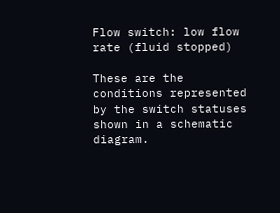Flow switch: low flow rate (fluid stopped)

These are the conditions represented by the switch statuses shown in a schematic diagram.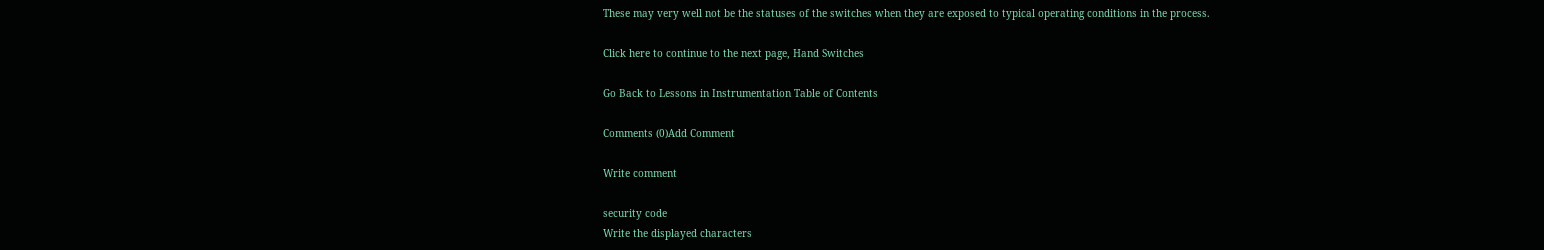These may very well not be the statuses of the switches when they are exposed to typical operating conditions in the process.

Click here to continue to the next page, Hand Switches

Go Back to Lessons in Instrumentation Table of Contents

Comments (0)Add Comment

Write comment

security code
Write the displayed characters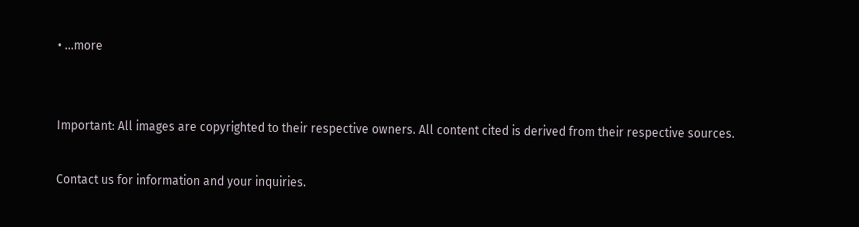• ...more


Important: All images are copyrighted to their respective owners. All content cited is derived from their respective sources.

Contact us for information and your inquiries.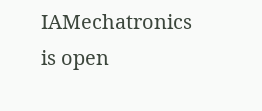IAMechatronics is open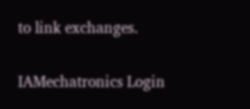to link exchanges.

IAMechatronics Login